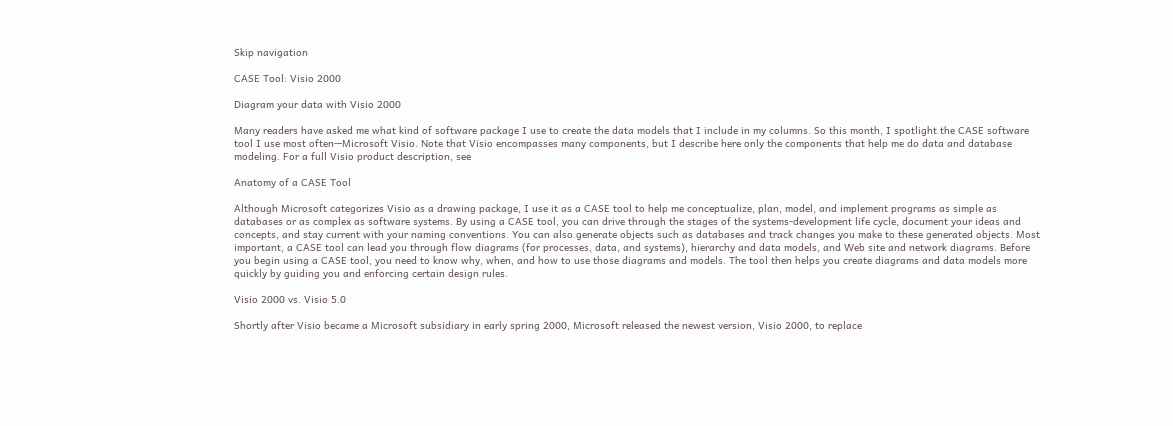Skip navigation

CASE Tool: Visio 2000

Diagram your data with Visio 2000

Many readers have asked me what kind of software package I use to create the data models that I include in my columns. So this month, I spotlight the CASE software tool I use most often—Microsoft Visio. Note that Visio encompasses many components, but I describe here only the components that help me do data and database modeling. For a full Visio product description, see

Anatomy of a CASE Tool

Although Microsoft categorizes Visio as a drawing package, I use it as a CASE tool to help me conceptualize, plan, model, and implement programs as simple as databases or as complex as software systems. By using a CASE tool, you can drive through the stages of the systems-development life cycle, document your ideas and concepts, and stay current with your naming conventions. You can also generate objects such as databases and track changes you make to these generated objects. Most important, a CASE tool can lead you through flow diagrams (for processes, data, and systems), hierarchy and data models, and Web site and network diagrams. Before you begin using a CASE tool, you need to know why, when, and how to use those diagrams and models. The tool then helps you create diagrams and data models more quickly by guiding you and enforcing certain design rules.

Visio 2000 vs. Visio 5.0

Shortly after Visio became a Microsoft subsidiary in early spring 2000, Microsoft released the newest version, Visio 2000, to replace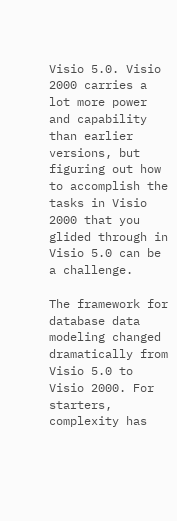Visio 5.0. Visio 2000 carries a lot more power and capability than earlier versions, but figuring out how to accomplish the tasks in Visio 2000 that you glided through in Visio 5.0 can be a challenge.

The framework for database data modeling changed dramatically from Visio 5.0 to Visio 2000. For starters, complexity has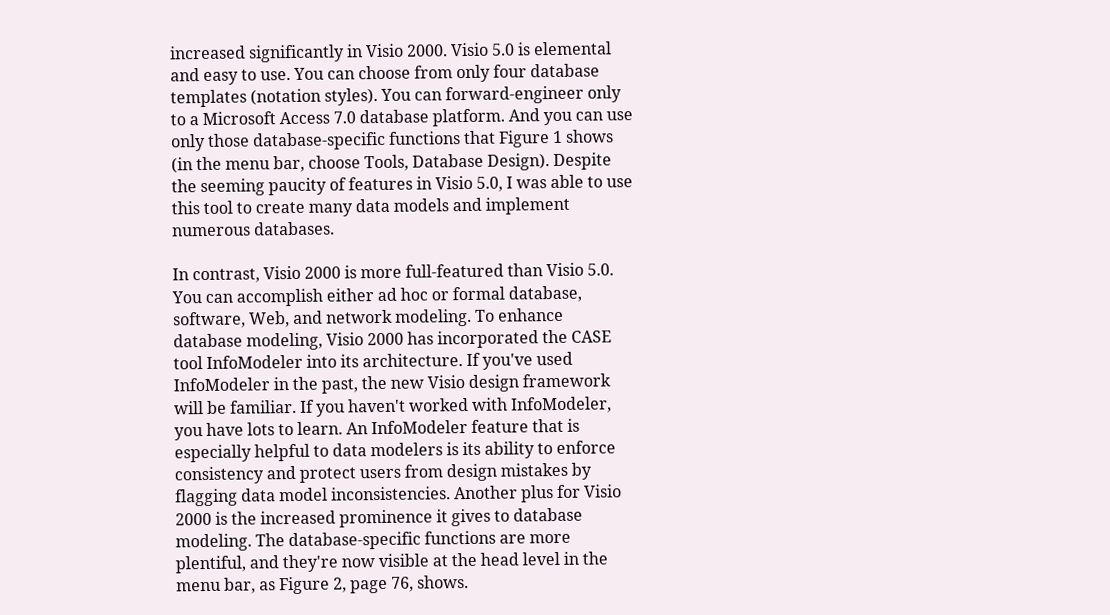increased significantly in Visio 2000. Visio 5.0 is elemental and easy to use. You can choose from only four database templates (notation styles). You can forward-engineer only to a Microsoft Access 7.0 database platform. And you can use only those database-specific functions that Figure 1 shows (in the menu bar, choose Tools, Database Design). Despite the seeming paucity of features in Visio 5.0, I was able to use this tool to create many data models and implement numerous databases.

In contrast, Visio 2000 is more full-featured than Visio 5.0. You can accomplish either ad hoc or formal database, software, Web, and network modeling. To enhance database modeling, Visio 2000 has incorporated the CASE tool InfoModeler into its architecture. If you've used InfoModeler in the past, the new Visio design framework will be familiar. If you haven't worked with InfoModeler, you have lots to learn. An InfoModeler feature that is especially helpful to data modelers is its ability to enforce consistency and protect users from design mistakes by flagging data model inconsistencies. Another plus for Visio 2000 is the increased prominence it gives to database modeling. The database-specific functions are more plentiful, and they're now visible at the head level in the menu bar, as Figure 2, page 76, shows.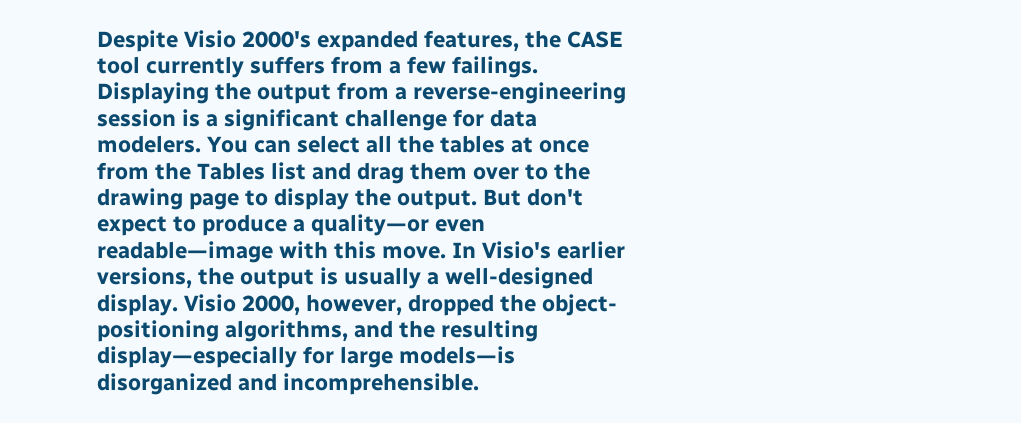Despite Visio 2000's expanded features, the CASE tool currently suffers from a few failings. Displaying the output from a reverse-engineering session is a significant challenge for data modelers. You can select all the tables at once from the Tables list and drag them over to the drawing page to display the output. But don't expect to produce a quality—or even readable—image with this move. In Visio's earlier versions, the output is usually a well-designed display. Visio 2000, however, dropped the object-positioning algorithms, and the resulting display—especially for large models—is disorganized and incomprehensible.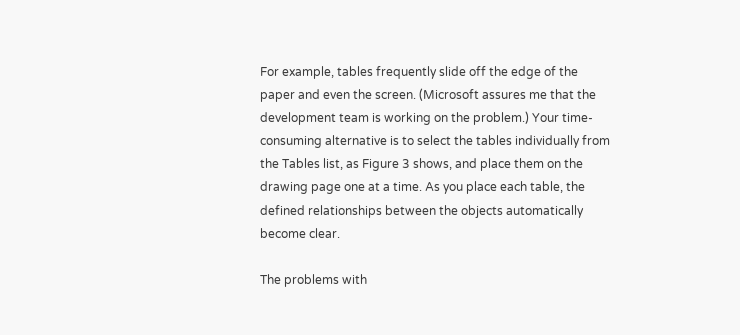For example, tables frequently slide off the edge of the paper and even the screen. (Microsoft assures me that the development team is working on the problem.) Your time-consuming alternative is to select the tables individually from the Tables list, as Figure 3 shows, and place them on the drawing page one at a time. As you place each table, the defined relationships between the objects automatically become clear.

The problems with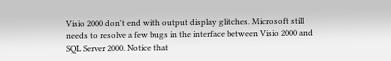Visio 2000 don't end with output display glitches. Microsoft still needs to resolve a few bugs in the interface between Visio 2000 and SQL Server 2000. Notice that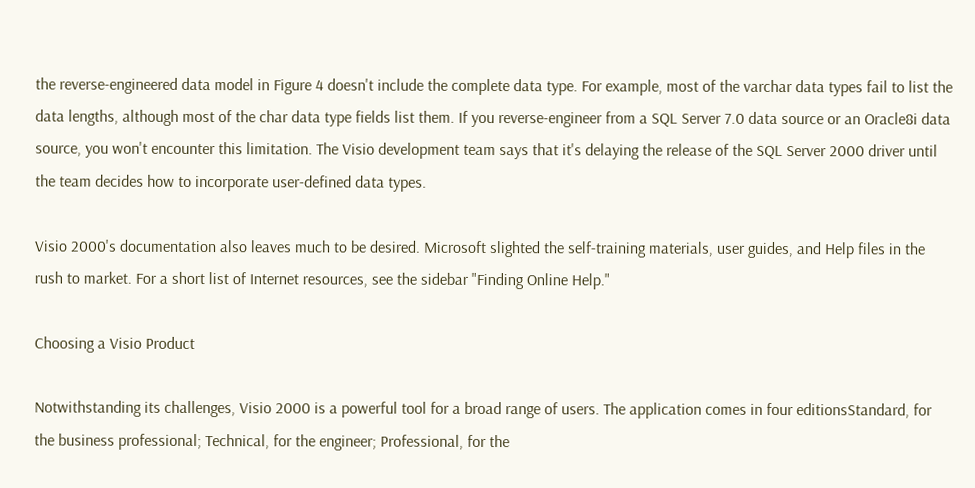the reverse-engineered data model in Figure 4 doesn't include the complete data type. For example, most of the varchar data types fail to list the data lengths, although most of the char data type fields list them. If you reverse-engineer from a SQL Server 7.0 data source or an Oracle8i data source, you won't encounter this limitation. The Visio development team says that it's delaying the release of the SQL Server 2000 driver until the team decides how to incorporate user-defined data types.

Visio 2000's documentation also leaves much to be desired. Microsoft slighted the self-training materials, user guides, and Help files in the rush to market. For a short list of Internet resources, see the sidebar "Finding Online Help."

Choosing a Visio Product

Notwithstanding its challenges, Visio 2000 is a powerful tool for a broad range of users. The application comes in four editionsStandard, for the business professional; Technical, for the engineer; Professional, for the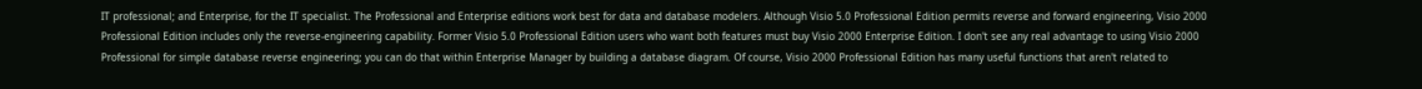IT professional; and Enterprise, for the IT specialist. The Professional and Enterprise editions work best for data and database modelers. Although Visio 5.0 Professional Edition permits reverse and forward engineering, Visio 2000 Professional Edition includes only the reverse-engineering capability. Former Visio 5.0 Professional Edition users who want both features must buy Visio 2000 Enterprise Edition. I don't see any real advantage to using Visio 2000 Professional for simple database reverse engineering; you can do that within Enterprise Manager by building a database diagram. Of course, Visio 2000 Professional Edition has many useful functions that aren't related to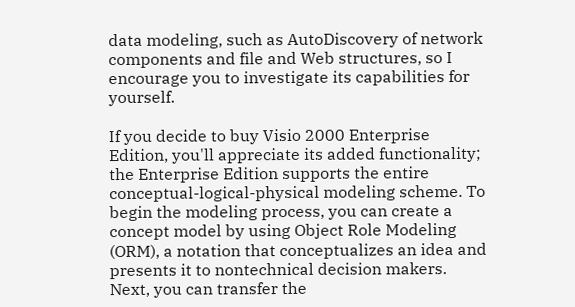data modeling, such as AutoDiscovery of network components and file and Web structures, so I encourage you to investigate its capabilities for yourself.

If you decide to buy Visio 2000 Enterprise Edition, you'll appreciate its added functionality; the Enterprise Edition supports the entire conceptual-logical-physical modeling scheme. To begin the modeling process, you can create a concept model by using Object Role Modeling (ORM), a notation that conceptualizes an idea and presents it to nontechnical decision makers. Next, you can transfer the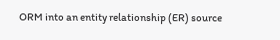ORM into an entity relationship (ER) source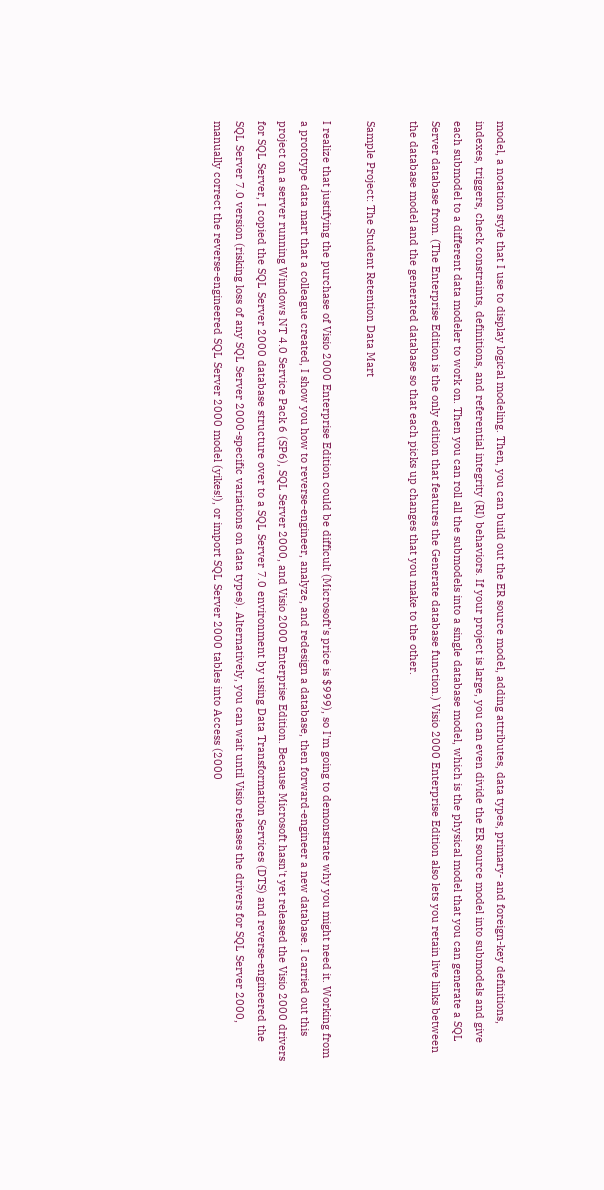model, a notation style that I use to display logical modeling. Then, you can build out the ER source model, adding attributes, data types, primary- and foreign-key definitions, indexes, triggers, check constraints, definitions, and referential integrity (RI) behaviors. If your project is large, you can even divide the ER source model into submodels and give each submodel to a different data modeler to work on. Then you can roll all the submodels into a single database model, which is the physical model that you can generate a SQL Server database from. (The Enterprise Edition is the only edition that features the Generate database function.) Visio 2000 Enterprise Edition also lets you retain live links between the database model and the generated database so that each picks up changes that you make to the other.

Sample Project: The Student Retention Data Mart

I realize that justifying the purchase of Visio 2000 Enterprise Edition could be difficult (Microsoft's price is $999), so I'm going to demonstrate why you might need it. Working from a prototype data mart that a colleague created, I show you how to reverse-engineer, analyze, and redesign a database, then forward-engineer a new database. I carried out this project on a server running Windows NT 4.0 Service Pack 6 (SP6), SQL Server 2000, and Visio 2000 Enterprise Edition. Because Microsoft hasn't yet released the Visio 2000 drivers for SQL Server, I copied the SQL Server 2000 database structure over to a SQL Server 7.0 environment by using Data Transformation Services (DTS) and reverse-engineered the SQL Server 7.0 version (risking loss of any SQL Server 2000-specific variations on data types). Alternatively, you can wait until Visio releases the drivers for SQL Server 2000, manually correct the reverse-engineered SQL Server 2000 model (yikes!), or import SQL Server 2000 tables into Access (2000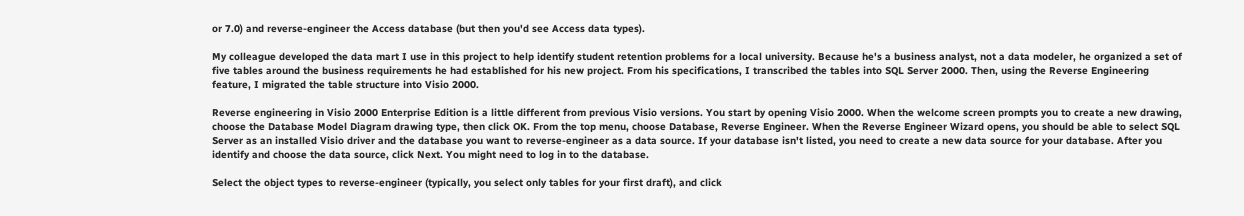or 7.0) and reverse-engineer the Access database (but then you'd see Access data types).

My colleague developed the data mart I use in this project to help identify student retention problems for a local university. Because he's a business analyst, not a data modeler, he organized a set of five tables around the business requirements he had established for his new project. From his specifications, I transcribed the tables into SQL Server 2000. Then, using the Reverse Engineering feature, I migrated the table structure into Visio 2000.

Reverse engineering in Visio 2000 Enterprise Edition is a little different from previous Visio versions. You start by opening Visio 2000. When the welcome screen prompts you to create a new drawing, choose the Database Model Diagram drawing type, then click OK. From the top menu, choose Database, Reverse Engineer. When the Reverse Engineer Wizard opens, you should be able to select SQL Server as an installed Visio driver and the database you want to reverse-engineer as a data source. If your database isn't listed, you need to create a new data source for your database. After you identify and choose the data source, click Next. You might need to log in to the database.

Select the object types to reverse-engineer (typically, you select only tables for your first draft), and click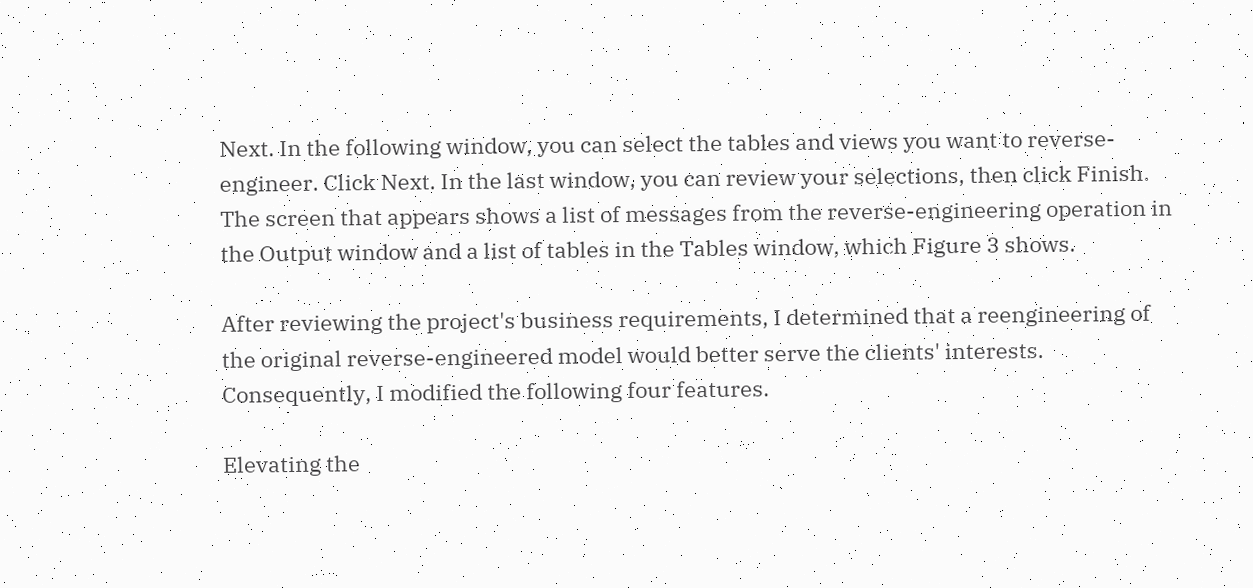Next. In the following window, you can select the tables and views you want to reverse-engineer. Click Next. In the last window, you can review your selections, then click Finish. The screen that appears shows a list of messages from the reverse-engineering operation in the Output window and a list of tables in the Tables window, which Figure 3 shows.

After reviewing the project's business requirements, I determined that a reengineering of the original reverse-engineered model would better serve the clients' interests. Consequently, I modified the following four features.

Elevating the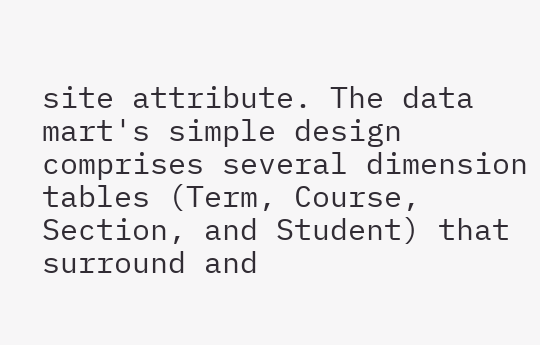site attribute. The data mart's simple design comprises several dimension tables (Term, Course, Section, and Student) that surround and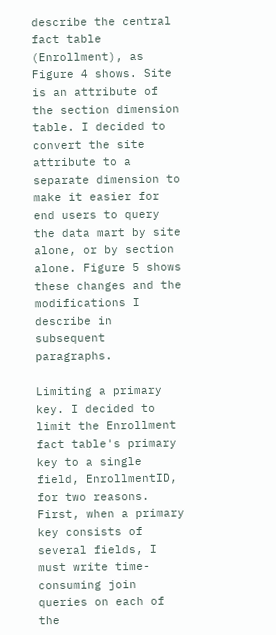describe the central fact table (Enrollment), as Figure 4 shows. Site is an attribute of the section dimension table. I decided to convert the site attribute to a separate dimension to make it easier for end users to query the data mart by site alone, or by section alone. Figure 5 shows these changes and the modifications I describe in subsequent paragraphs.

Limiting a primary key. I decided to limit the Enrollment fact table's primary key to a single field, EnrollmentID, for two reasons. First, when a primary key consists of several fields, I must write time-consuming join queries on each of the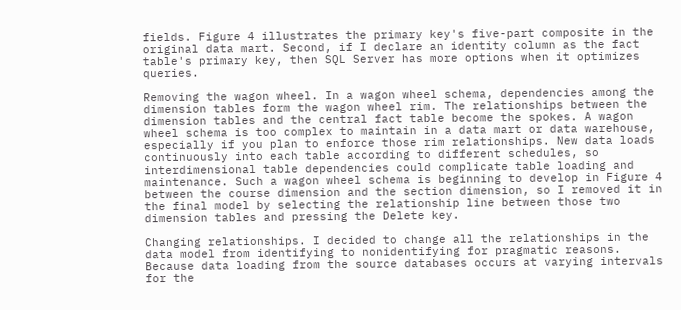fields. Figure 4 illustrates the primary key's five-part composite in the original data mart. Second, if I declare an identity column as the fact table's primary key, then SQL Server has more options when it optimizes queries.

Removing the wagon wheel. In a wagon wheel schema, dependencies among the dimension tables form the wagon wheel rim. The relationships between the dimension tables and the central fact table become the spokes. A wagon wheel schema is too complex to maintain in a data mart or data warehouse, especially if you plan to enforce those rim relationships. New data loads continuously into each table according to different schedules, so interdimensional table dependencies could complicate table loading and maintenance. Such a wagon wheel schema is beginning to develop in Figure 4 between the course dimension and the section dimension, so I removed it in the final model by selecting the relationship line between those two dimension tables and pressing the Delete key.

Changing relationships. I decided to change all the relationships in the data model from identifying to nonidentifying for pragmatic reasons. Because data loading from the source databases occurs at varying intervals for the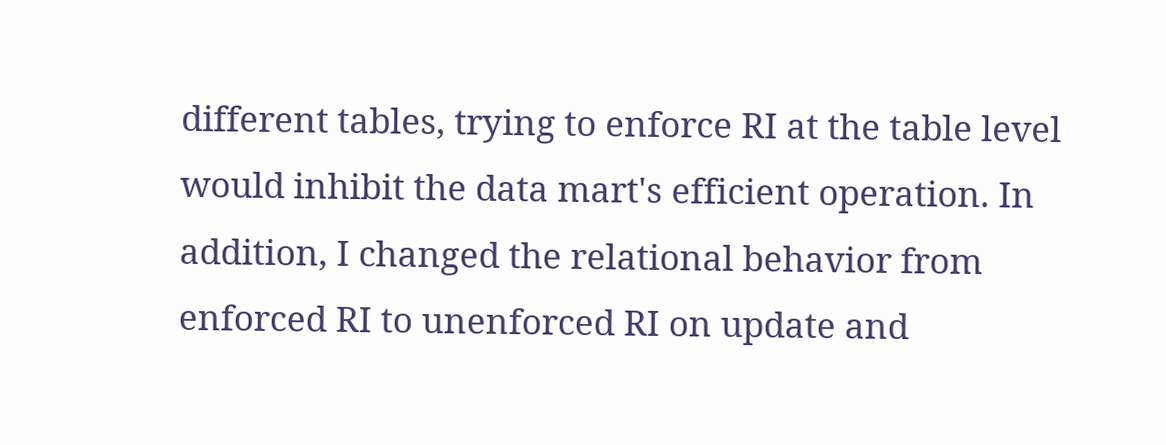different tables, trying to enforce RI at the table level would inhibit the data mart's efficient operation. In addition, I changed the relational behavior from enforced RI to unenforced RI on update and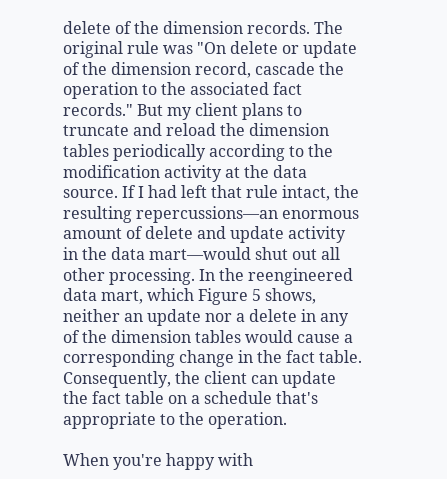delete of the dimension records. The original rule was "On delete or update of the dimension record, cascade the operation to the associated fact records." But my client plans to truncate and reload the dimension tables periodically according to the modification activity at the data source. If I had left that rule intact, the resulting repercussions—an enormous amount of delete and update activity in the data mart—would shut out all other processing. In the reengineered data mart, which Figure 5 shows, neither an update nor a delete in any of the dimension tables would cause a corresponding change in the fact table. Consequently, the client can update the fact table on a schedule that's appropriate to the operation.

When you're happy with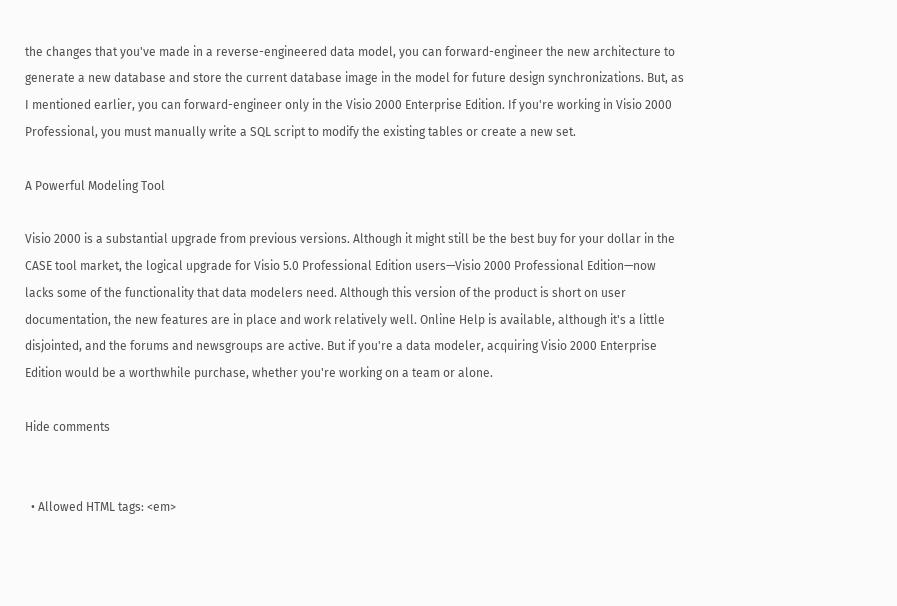the changes that you've made in a reverse-engineered data model, you can forward-engineer the new architecture to generate a new database and store the current database image in the model for future design synchronizations. But, as I mentioned earlier, you can forward-engineer only in the Visio 2000 Enterprise Edition. If you're working in Visio 2000 Professional, you must manually write a SQL script to modify the existing tables or create a new set.

A Powerful Modeling Tool

Visio 2000 is a substantial upgrade from previous versions. Although it might still be the best buy for your dollar in the CASE tool market, the logical upgrade for Visio 5.0 Professional Edition users—Visio 2000 Professional Edition—now lacks some of the functionality that data modelers need. Although this version of the product is short on user documentation, the new features are in place and work relatively well. Online Help is available, although it's a little disjointed, and the forums and newsgroups are active. But if you're a data modeler, acquiring Visio 2000 Enterprise Edition would be a worthwhile purchase, whether you're working on a team or alone.

Hide comments


  • Allowed HTML tags: <em>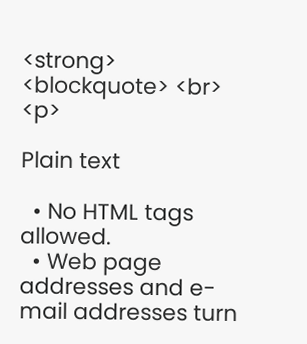<strong> <blockquote> <br> <p>

Plain text

  • No HTML tags allowed.
  • Web page addresses and e-mail addresses turn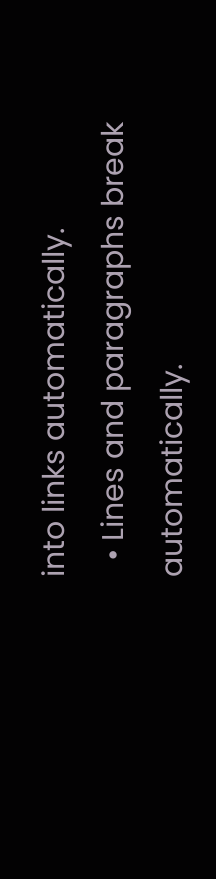into links automatically.
  • Lines and paragraphs break automatically.